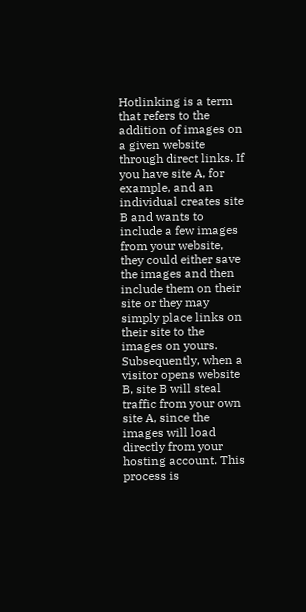Hotlinking is a term that refers to the addition of images on a given website through direct links. If you have site A, for example, and an individual creates site B and wants to include a few images from your website, they could either save the images and then include them on their site or they may simply place links on their site to the images on yours. Subsequently, when a visitor opens website B, site B will steal traffic from your own site A, since the images will load directly from your hosting account. This process is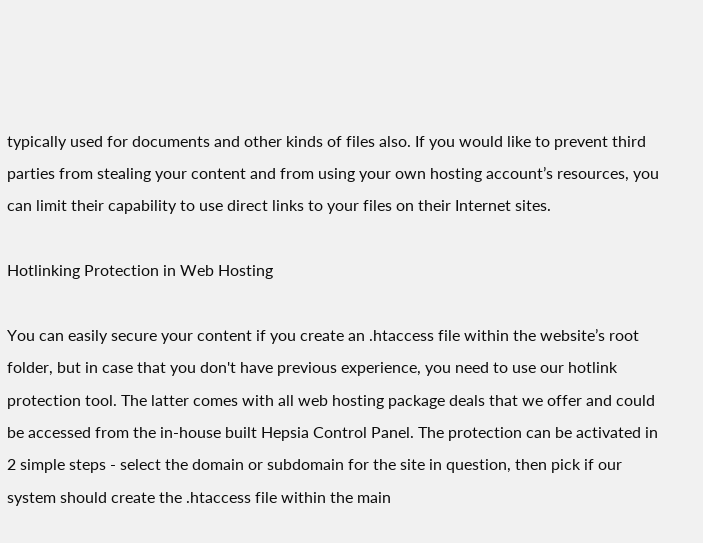typically used for documents and other kinds of files also. If you would like to prevent third parties from stealing your content and from using your own hosting account’s resources, you can limit their capability to use direct links to your files on their Internet sites.

Hotlinking Protection in Web Hosting

You can easily secure your content if you create an .htaccess file within the website’s root folder, but in case that you don't have previous experience, you need to use our hotlink protection tool. The latter comes with all web hosting package deals that we offer and could be accessed from the in-house built Hepsia Control Panel. The protection can be activated in 2 simple steps - select the domain or subdomain for the site in question, then pick if our system should create the .htaccess file within the main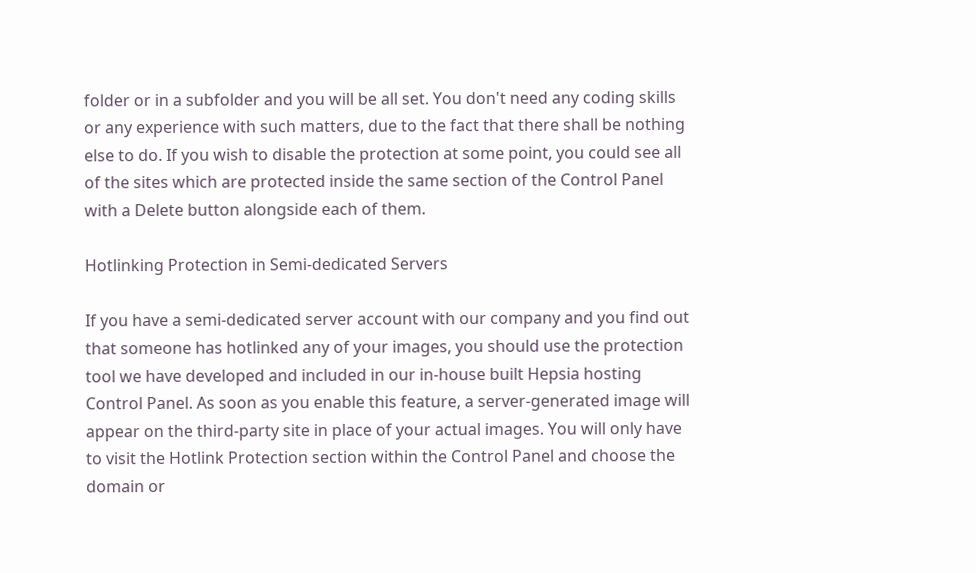folder or in a subfolder and you will be all set. You don't need any coding skills or any experience with such matters, due to the fact that there shall be nothing else to do. If you wish to disable the protection at some point, you could see all of the sites which are protected inside the same section of the Control Panel with a Delete button alongside each of them.

Hotlinking Protection in Semi-dedicated Servers

If you have a semi-dedicated server account with our company and you find out that someone has hotlinked any of your images, you should use the protection tool we have developed and included in our in-house built Hepsia hosting Control Panel. As soon as you enable this feature, a server-generated image will appear on the third-party site in place of your actual images. You will only have to visit the Hotlink Protection section within the Control Panel and choose the domain or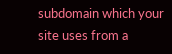subdomain which your site uses from a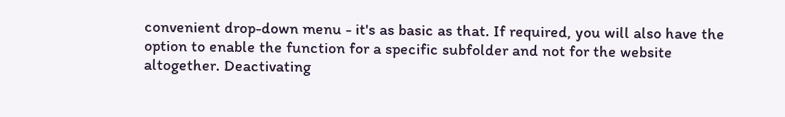convenient drop-down menu - it's as basic as that. If required, you will also have the option to enable the function for a specific subfolder and not for the website altogether. Deactivating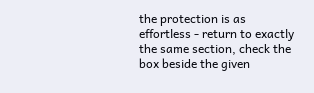the protection is as effortless - return to exactly the same section, check the box beside the given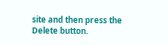site and then press the Delete button.